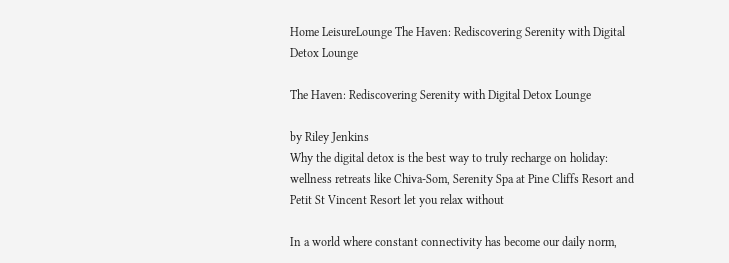Home LeisureLounge The Haven: Rediscovering Serenity with Digital Detox Lounge

The Haven: Rediscovering Serenity with Digital Detox Lounge

by Riley Jenkins
Why the digital detox is the best way to truly recharge on holiday:  wellness retreats like Chiva-Som, Serenity Spa at Pine Cliffs Resort and  Petit St Vincent Resort let you relax without

In a world where constant connectivity has become our daily norm,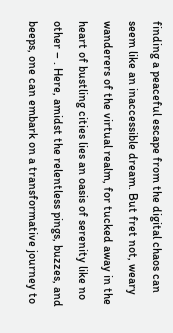finding a peaceful escape from the digital chaos can seem like an inaccessible dream. But fret not, weary wanderers of the virtual realm, for tucked away in the heart of bustling cities lies an oasis of serenity like no other – . Here, amidst the relentless pings, buzzes, and beeps, one can embark on a transformative journey to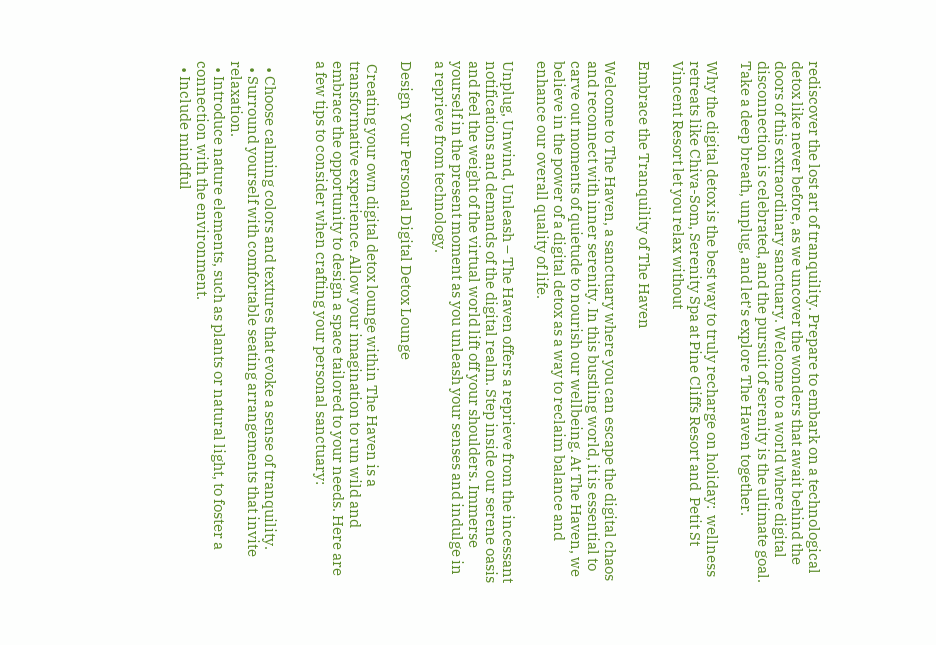rediscover the lost art of tranquility. Prepare to embark on a technological detox like never before, as we uncover the wonders that await behind the doors of this extraordinary sanctuary. Welcome to a world where digital disconnection is celebrated, and the pursuit of serenity is the ultimate goal. Take a deep breath, unplug, and let’s explore The Haven together.

Why the digital detox is the best way to truly recharge on holiday:  wellness retreats like Chiva-Som, Serenity Spa at Pine Cliffs Resort and  Petit St Vincent Resort let you relax without

Embrace the Tranquility of The Haven

Welcome to The Haven, a sanctuary where you can escape the digital chaos and reconnect with inner serenity. In this bustling world, it is essential to carve out moments of quietude to nourish our wellbeing. At The Haven, we believe in the power of a digital detox as a way to reclaim balance and enhance our overall quality of life.

Unplug, Unwind, Unleash – The Haven offers a reprieve from the incessant notifications and demands of the digital realm. Step inside our serene oasis and feel the weight of the virtual world lift off your shoulders. Immerse yourself in the present moment as you unleash your senses and indulge in a reprieve from technology.

Design Your Personal Digital Detox Lounge

 Creating your own digital detox lounge within The Haven is a transformative experience. Allow your imagination to run wild and embrace the opportunity to design a space tailored to your needs. Here are a few tips to consider when crafting your personal sanctuary:


  • Choose calming colors and textures that evoke a sense of tranquility.
  • Surround yourself with comfortable seating arrangements that invite relaxation.
  • Introduce nature elements, such as plants or natural light, to foster a connection with the environment.
  • Include mindful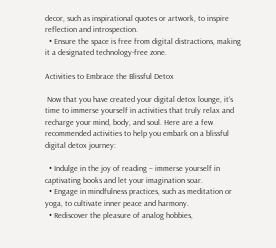decor, such as inspirational quotes or artwork, to inspire reflection and introspection.
  • Ensure the space is free from digital distractions, making it a designated technology-free zone.

Activities to Embrace the Blissful Detox

 Now that you have created your digital detox lounge, it’s time to immerse yourself in activities that truly relax and recharge your mind, body, and soul. Here are a few recommended activities to help you embark on a blissful digital detox journey:

  • Indulge in the joy of reading – immerse yourself in captivating books and let your imagination soar.
  • Engage in mindfulness practices, such as meditation or yoga, to cultivate inner peace and harmony.
  • Rediscover the pleasure of analog hobbies,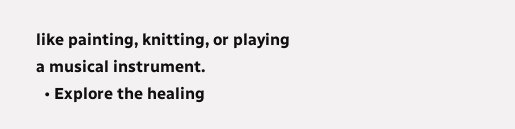like painting, knitting, or playing a musical instrument.
  • Explore the healing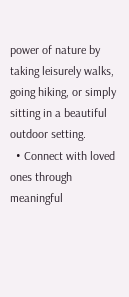power of nature by taking leisurely walks, going hiking, or simply sitting in a beautiful outdoor setting.
  • Connect with loved ones through meaningful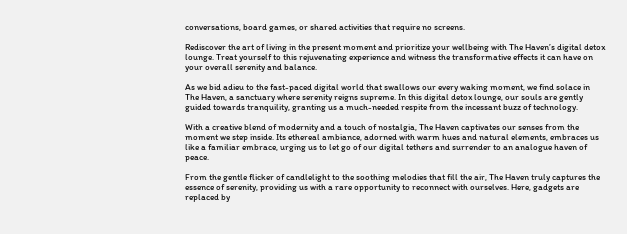conversations, board games, or shared activities that require no screens.

Rediscover the art of living in the present moment and prioritize your wellbeing with The Haven’s digital detox lounge. Treat yourself to this rejuvenating experience and witness the transformative effects it can have on your overall serenity and balance.

As we bid adieu to the fast-paced digital world that swallows our every waking moment, we find solace in The Haven, a sanctuary where serenity reigns supreme. In this digital detox lounge, our souls are gently guided towards tranquility, granting us a much-needed respite from the incessant buzz of technology.

With a creative blend of modernity and a touch of nostalgia, The Haven captivates our senses from the moment we step inside. Its ethereal ambiance, adorned with warm hues and natural elements, embraces us like a familiar embrace, urging us to let go of our digital tethers and surrender to an analogue haven of peace.

From the gentle flicker of candlelight to the soothing melodies that fill the air, The Haven truly captures the essence of serenity, providing us with a rare opportunity to reconnect with ourselves. Here, gadgets are replaced by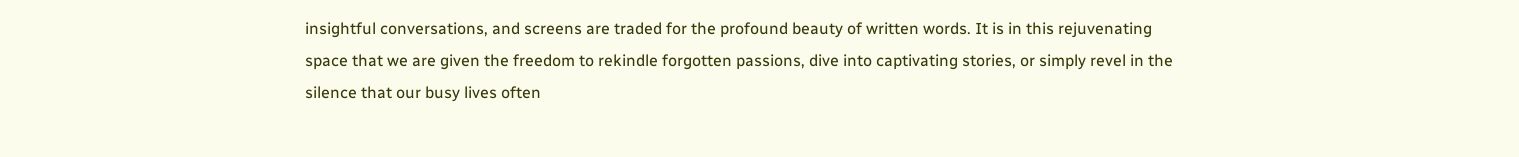insightful conversations, and screens are traded for the profound beauty of written words. It is in this rejuvenating space that we are given the freedom to rekindle forgotten passions, dive into captivating stories, or simply revel in the silence that our busy lives often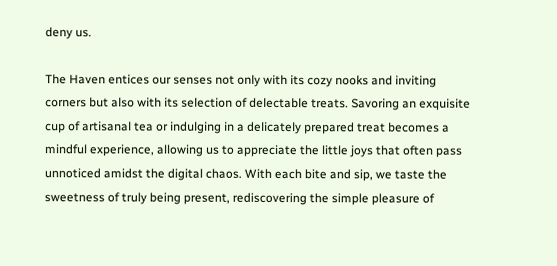deny us.

The Haven entices our senses not only with its cozy nooks and inviting corners but also with its selection of delectable treats. Savoring an exquisite cup of artisanal tea or indulging in a delicately prepared treat becomes a mindful experience, allowing us to appreciate the little joys that often pass unnoticed amidst the digital chaos. With each bite and sip, we taste the sweetness of truly being present, rediscovering the simple pleasure of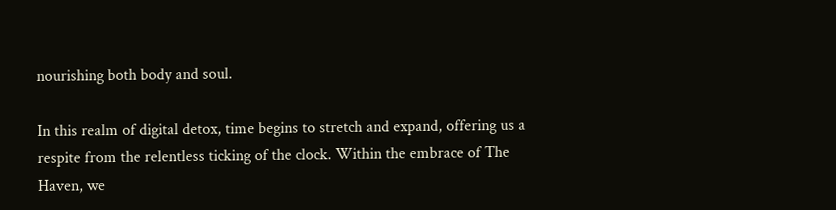nourishing both body and soul.

In this realm of digital detox, time begins to stretch and expand, offering us a respite from the relentless ticking of the clock. Within the embrace of The Haven, we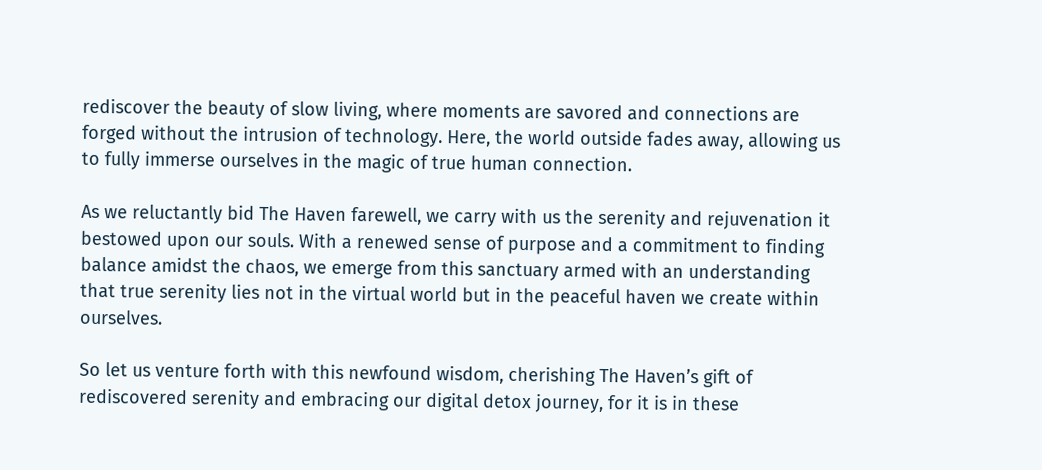rediscover the beauty of slow living, where moments are savored and connections are forged without the intrusion of technology. Here, the world outside fades away, allowing us to fully immerse ourselves in the magic of true human connection.

As we reluctantly bid The Haven farewell, we carry with us the serenity and rejuvenation it bestowed upon our souls. With a renewed sense of purpose and a commitment to finding balance amidst the chaos, we emerge from this sanctuary armed with an understanding that true serenity lies not in the virtual world but in the peaceful haven we create within ourselves.

So let us venture forth with this newfound wisdom, cherishing The Haven’s gift of rediscovered serenity and embracing our digital detox journey, for it is in these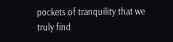pockets of tranquility that we truly find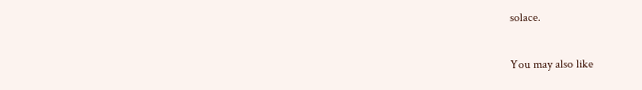solace.

You may also like